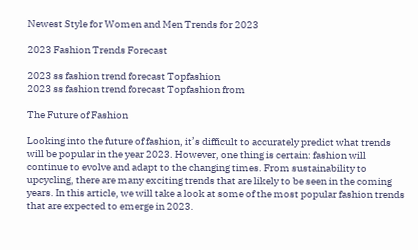Newest Style for Women and Men Trends for 2023

2023 Fashion Trends Forecast

2023 ss fashion trend forecast Topfashion
2023 ss fashion trend forecast Topfashion from

The Future of Fashion

Looking into the future of fashion, it’s difficult to accurately predict what trends will be popular in the year 2023. However, one thing is certain: fashion will continue to evolve and adapt to the changing times. From sustainability to upcycling, there are many exciting trends that are likely to be seen in the coming years. In this article, we will take a look at some of the most popular fashion trends that are expected to emerge in 2023.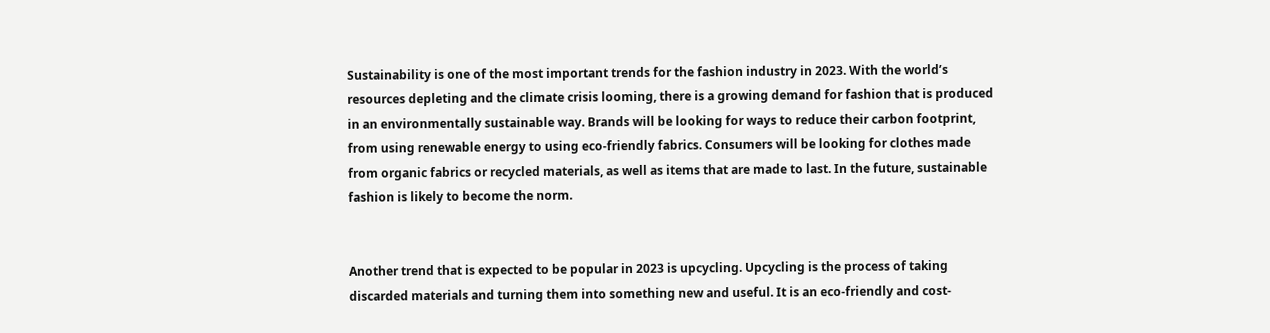Sustainability is one of the most important trends for the fashion industry in 2023. With the world’s resources depleting and the climate crisis looming, there is a growing demand for fashion that is produced in an environmentally sustainable way. Brands will be looking for ways to reduce their carbon footprint, from using renewable energy to using eco-friendly fabrics. Consumers will be looking for clothes made from organic fabrics or recycled materials, as well as items that are made to last. In the future, sustainable fashion is likely to become the norm.


Another trend that is expected to be popular in 2023 is upcycling. Upcycling is the process of taking discarded materials and turning them into something new and useful. It is an eco-friendly and cost-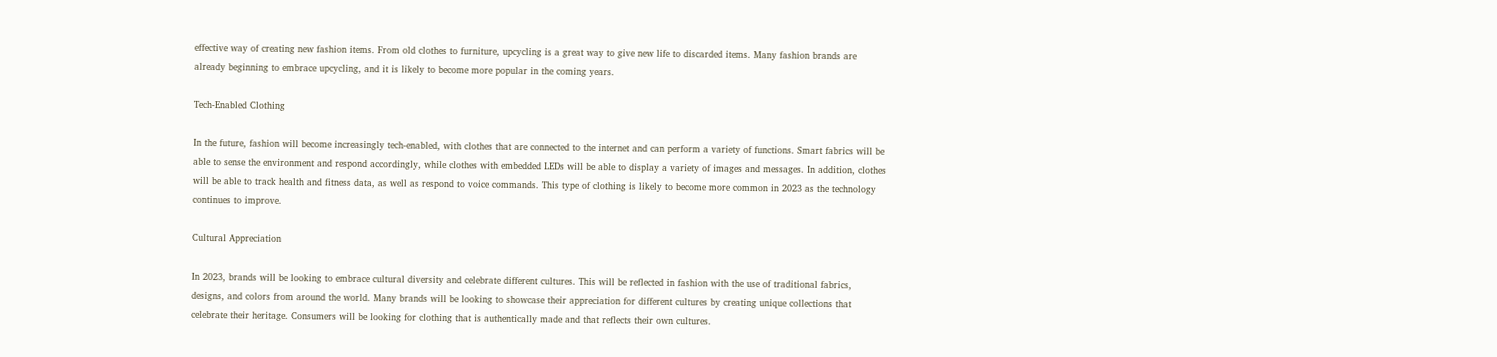effective way of creating new fashion items. From old clothes to furniture, upcycling is a great way to give new life to discarded items. Many fashion brands are already beginning to embrace upcycling, and it is likely to become more popular in the coming years.

Tech-Enabled Clothing

In the future, fashion will become increasingly tech-enabled, with clothes that are connected to the internet and can perform a variety of functions. Smart fabrics will be able to sense the environment and respond accordingly, while clothes with embedded LEDs will be able to display a variety of images and messages. In addition, clothes will be able to track health and fitness data, as well as respond to voice commands. This type of clothing is likely to become more common in 2023 as the technology continues to improve.

Cultural Appreciation

In 2023, brands will be looking to embrace cultural diversity and celebrate different cultures. This will be reflected in fashion with the use of traditional fabrics, designs, and colors from around the world. Many brands will be looking to showcase their appreciation for different cultures by creating unique collections that celebrate their heritage. Consumers will be looking for clothing that is authentically made and that reflects their own cultures.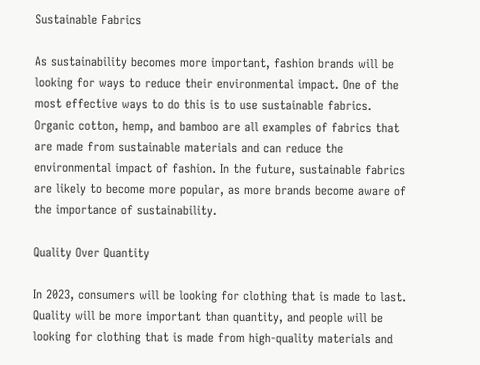Sustainable Fabrics

As sustainability becomes more important, fashion brands will be looking for ways to reduce their environmental impact. One of the most effective ways to do this is to use sustainable fabrics. Organic cotton, hemp, and bamboo are all examples of fabrics that are made from sustainable materials and can reduce the environmental impact of fashion. In the future, sustainable fabrics are likely to become more popular, as more brands become aware of the importance of sustainability.

Quality Over Quantity

In 2023, consumers will be looking for clothing that is made to last. Quality will be more important than quantity, and people will be looking for clothing that is made from high-quality materials and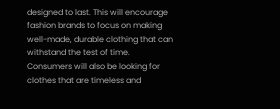designed to last. This will encourage fashion brands to focus on making well-made, durable clothing that can withstand the test of time. Consumers will also be looking for clothes that are timeless and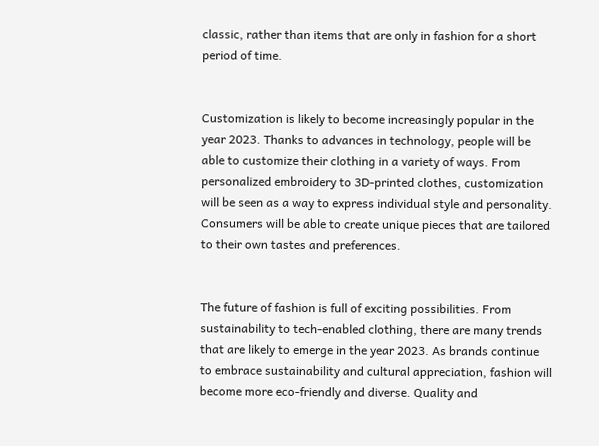classic, rather than items that are only in fashion for a short period of time.


Customization is likely to become increasingly popular in the year 2023. Thanks to advances in technology, people will be able to customize their clothing in a variety of ways. From personalized embroidery to 3D-printed clothes, customization will be seen as a way to express individual style and personality. Consumers will be able to create unique pieces that are tailored to their own tastes and preferences.


The future of fashion is full of exciting possibilities. From sustainability to tech-enabled clothing, there are many trends that are likely to emerge in the year 2023. As brands continue to embrace sustainability and cultural appreciation, fashion will become more eco-friendly and diverse. Quality and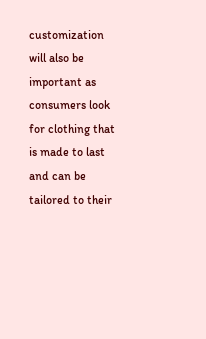customization will also be important as consumers look for clothing that is made to last and can be tailored to their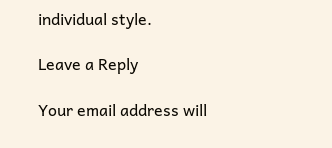individual style.

Leave a Reply

Your email address will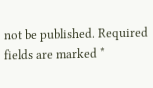not be published. Required fields are marked *